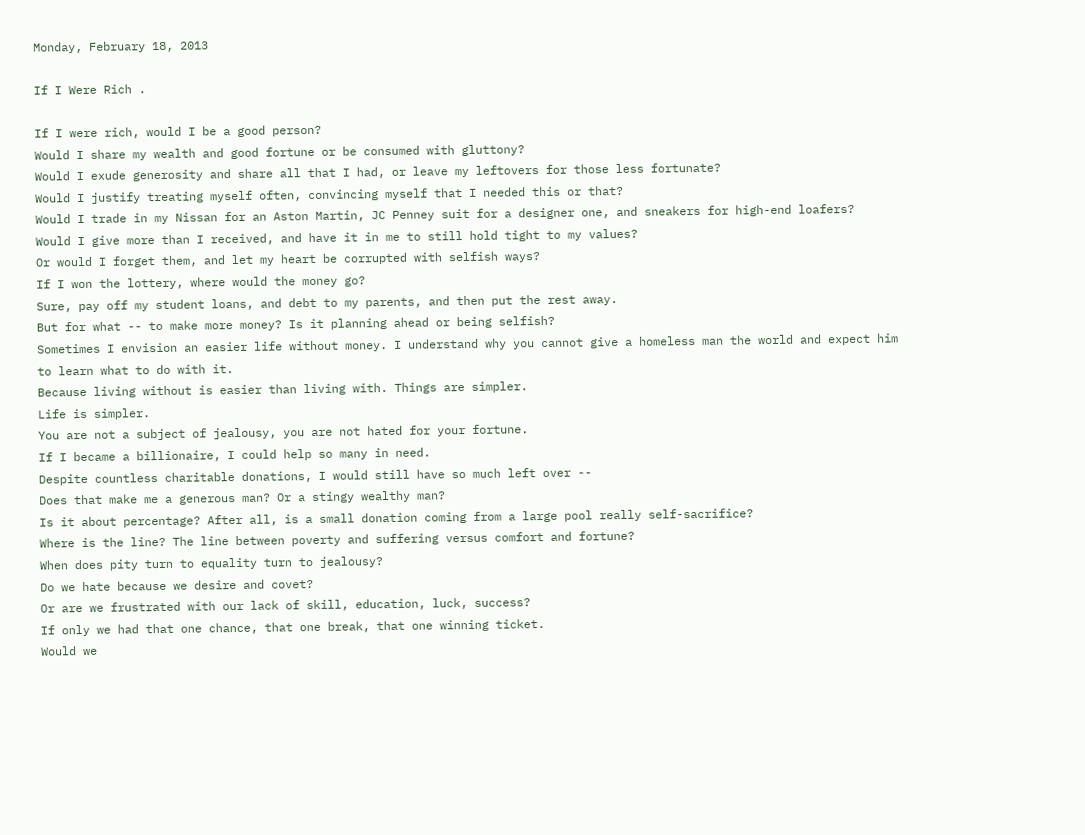Monday, February 18, 2013

If I Were Rich .

If I were rich, would I be a good person?
Would I share my wealth and good fortune or be consumed with gluttony?
Would I exude generosity and share all that I had, or leave my leftovers for those less fortunate?
Would I justify treating myself often, convincing myself that I needed this or that?
Would I trade in my Nissan for an Aston Martin, JC Penney suit for a designer one, and sneakers for high-end loafers?
Would I give more than I received, and have it in me to still hold tight to my values?
Or would I forget them, and let my heart be corrupted with selfish ways?
If I won the lottery, where would the money go?
Sure, pay off my student loans, and debt to my parents, and then put the rest away.
But for what -- to make more money? Is it planning ahead or being selfish?
Sometimes I envision an easier life without money. I understand why you cannot give a homeless man the world and expect him to learn what to do with it.
Because living without is easier than living with. Things are simpler.
Life is simpler.
You are not a subject of jealousy, you are not hated for your fortune.
If I became a billionaire, I could help so many in need.
Despite countless charitable donations, I would still have so much left over --
Does that make me a generous man? Or a stingy wealthy man?
Is it about percentage? After all, is a small donation coming from a large pool really self-sacrifice?
Where is the line? The line between poverty and suffering versus comfort and fortune?
When does pity turn to equality turn to jealousy?
Do we hate because we desire and covet?
Or are we frustrated with our lack of skill, education, luck, success?
If only we had that one chance, that one break, that one winning ticket.
Would we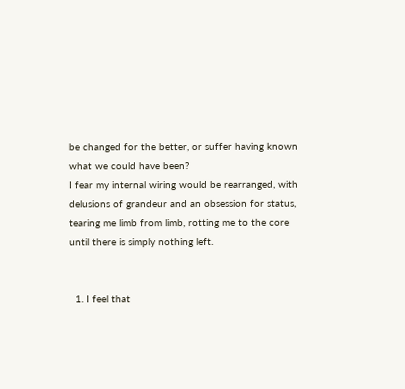be changed for the better, or suffer having known what we could have been?
I fear my internal wiring would be rearranged, with delusions of grandeur and an obsession for status,
tearing me limb from limb, rotting me to the core until there is simply nothing left.


  1. I feel that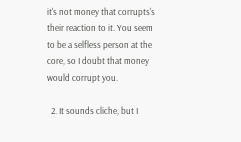it's not money that corrupts's their reaction to it. You seem to be a selfless person at the core, so I doubt that money would corrupt you.

  2. It sounds cliche, but I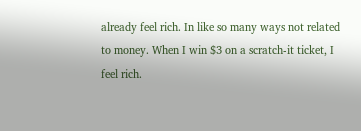already feel rich. In like so many ways not related to money. When I win $3 on a scratch-it ticket, I feel rich.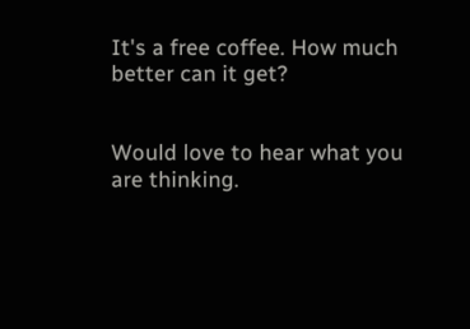It's a free coffee. How much better can it get?


Would love to hear what you are thinking.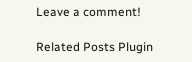Leave a comment!

Related Posts Plugin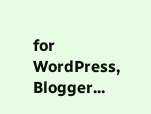for WordPress, Blogger...